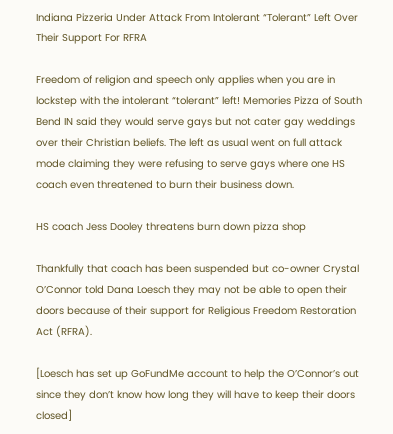Indiana Pizzeria Under Attack From Intolerant “Tolerant” Left Over Their Support For RFRA

Freedom of religion and speech only applies when you are in lockstep with the intolerant “tolerant” left! Memories Pizza of South Bend IN said they would serve gays but not cater gay weddings over their Christian beliefs. The left as usual went on full attack mode claiming they were refusing to serve gays where one HS coach even threatened to burn their business down.

HS coach Jess Dooley threatens burn down pizza shop

Thankfully that coach has been suspended but co-owner Crystal O’Connor told Dana Loesch they may not be able to open their doors because of their support for Religious Freedom Restoration Act (RFRA).

[Loesch has set up GoFundMe account to help the O’Connor’s out since they don’t know how long they will have to keep their doors closed]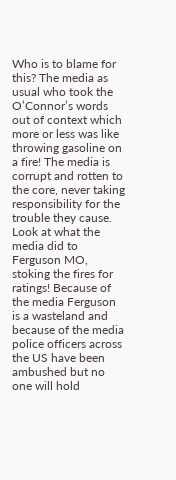Who is to blame for this? The media as usual who took the O’Connor’s words out of context which more or less was like throwing gasoline on a fire! The media is corrupt and rotten to the core, never taking responsibility for the trouble they cause. Look at what the media did to Ferguson MO, stoking the fires for ratings! Because of the media Ferguson is a wasteland and because of the media police officers across the US have been ambushed but no one will hold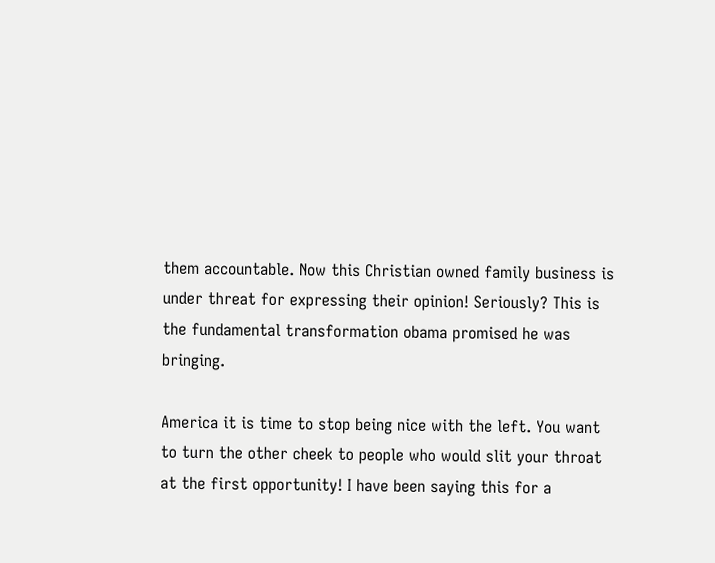them accountable. Now this Christian owned family business is under threat for expressing their opinion! Seriously? This is the fundamental transformation obama promised he was bringing.

America it is time to stop being nice with the left. You want to turn the other cheek to people who would slit your throat at the first opportunity! I have been saying this for a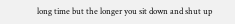long time but the longer you sit down and shut up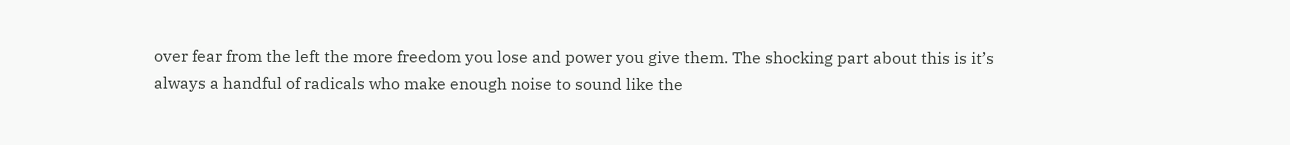over fear from the left the more freedom you lose and power you give them. The shocking part about this is it’s always a handful of radicals who make enough noise to sound like the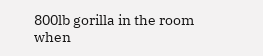800lb gorilla in the room when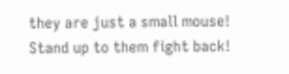they are just a small mouse! Stand up to them fight back!